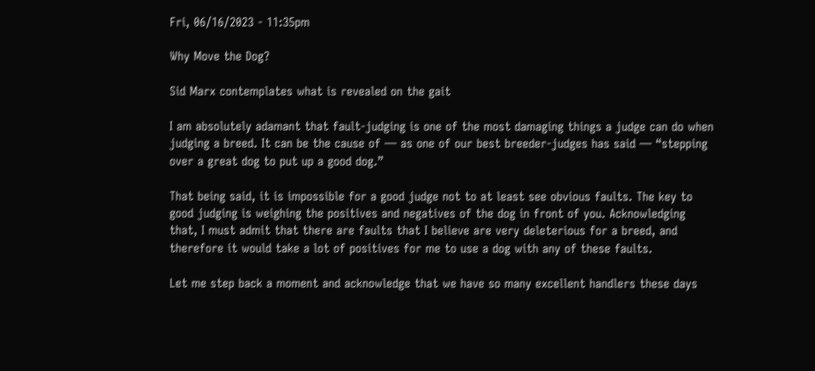Fri, 06/16/2023 - 11:35pm

Why Move the Dog?

Sid Marx contemplates what is revealed on the gait

I am absolutely adamant that fault-judging is one of the most damaging things a judge can do when judging a breed. It can be the cause of — as one of our best breeder-judges has said — “stepping over a great dog to put up a good dog.”

That being said, it is impossible for a good judge not to at least see obvious faults. The key to good judging is weighing the positives and negatives of the dog in front of you. Acknowledging that, I must admit that there are faults that I believe are very deleterious for a breed, and therefore it would take a lot of positives for me to use a dog with any of these faults.

Let me step back a moment and acknowledge that we have so many excellent handlers these days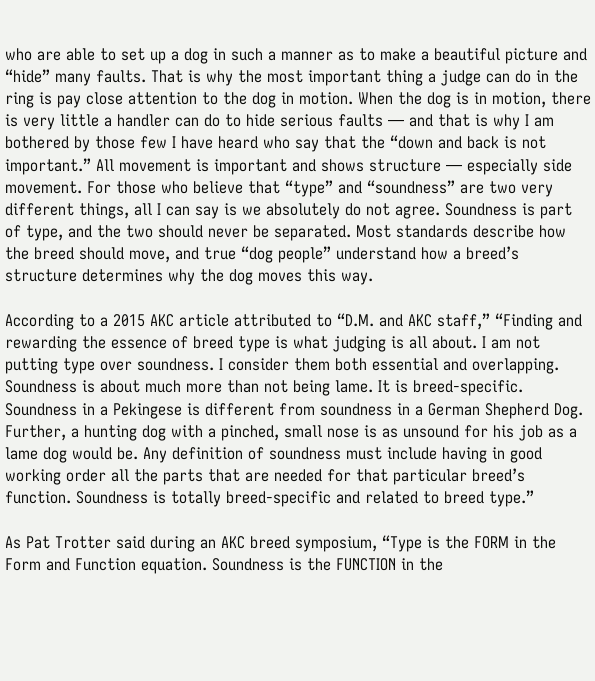who are able to set up a dog in such a manner as to make a beautiful picture and “hide” many faults. That is why the most important thing a judge can do in the ring is pay close attention to the dog in motion. When the dog is in motion, there is very little a handler can do to hide serious faults — and that is why I am bothered by those few I have heard who say that the “down and back is not important.” All movement is important and shows structure — especially side movement. For those who believe that “type” and “soundness” are two very different things, all I can say is we absolutely do not agree. Soundness is part of type, and the two should never be separated. Most standards describe how the breed should move, and true “dog people” understand how a breed’s structure determines why the dog moves this way.

According to a 2015 AKC article attributed to “D.M. and AKC staff,” “Finding and rewarding the essence of breed type is what judging is all about. I am not putting type over soundness. I consider them both essential and overlapping. Soundness is about much more than not being lame. It is breed-specific. Soundness in a Pekingese is different from soundness in a German Shepherd Dog. Further, a hunting dog with a pinched, small nose is as unsound for his job as a lame dog would be. Any definition of soundness must include having in good working order all the parts that are needed for that particular breed’s function. Soundness is totally breed-specific and related to breed type.”

As Pat Trotter said during an AKC breed symposium, “Type is the FORM in the Form and Function equation. Soundness is the FUNCTION in the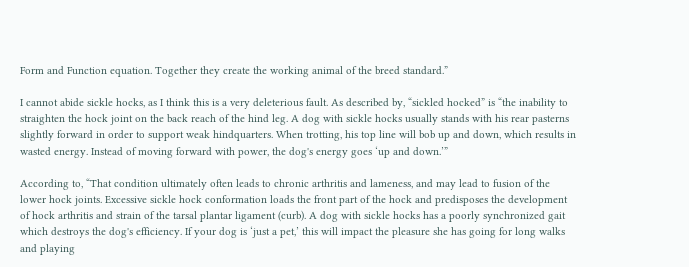Form and Function equation. Together they create the working animal of the breed standard.”

I cannot abide sickle hocks, as I think this is a very deleterious fault. As described by, “sickled hocked” is “the inability to straighten the hock joint on the back reach of the hind leg. A dog with sickle hocks usually stands with his rear pasterns slightly forward in order to support weak hindquarters. When trotting, his top line will bob up and down, which results in wasted energy. Instead of moving forward with power, the dog's energy goes ‘up and down.’”

According to, “That condition ultimately often leads to chronic arthritis and lameness, and may lead to fusion of the lower hock joints. Excessive sickle hock conformation loads the front part of the hock and predisposes the development of hock arthritis and strain of the tarsal plantar ligament (curb). A dog with sickle hocks has a poorly synchronized gait which destroys the dog's efficiency. If your dog is ‘just a pet,’ this will impact the pleasure she has going for long walks and playing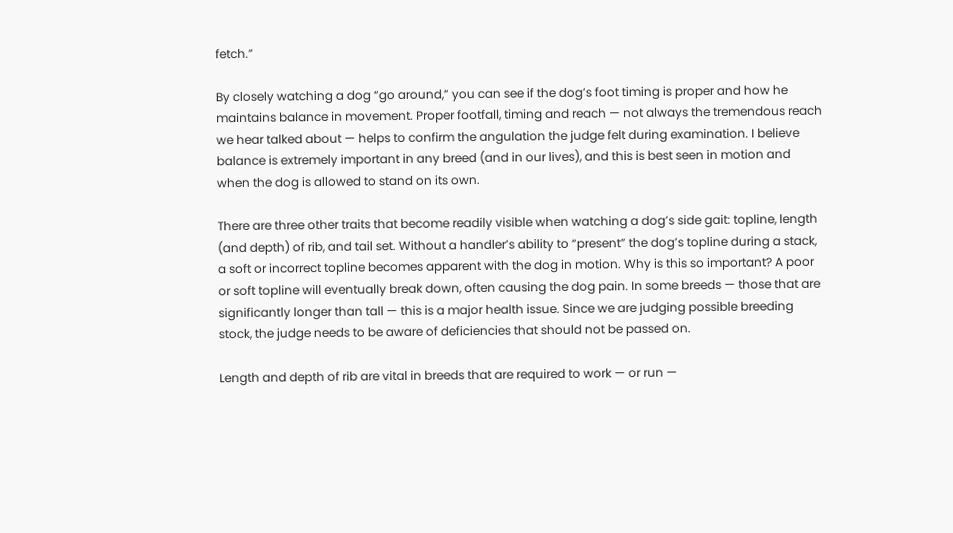fetch.”

By closely watching a dog “go around,” you can see if the dog’s foot timing is proper and how he maintains balance in movement. Proper footfall, timing and reach — not always the tremendous reach we hear talked about — helps to confirm the angulation the judge felt during examination. I believe balance is extremely important in any breed (and in our lives), and this is best seen in motion and when the dog is allowed to stand on its own.

There are three other traits that become readily visible when watching a dog’s side gait: topline, length (and depth) of rib, and tail set. Without a handler’s ability to “present” the dog’s topline during a stack, a soft or incorrect topline becomes apparent with the dog in motion. Why is this so important? A poor or soft topline will eventually break down, often causing the dog pain. In some breeds — those that are significantly longer than tall — this is a major health issue. Since we are judging possible breeding stock, the judge needs to be aware of deficiencies that should not be passed on.

Length and depth of rib are vital in breeds that are required to work — or run —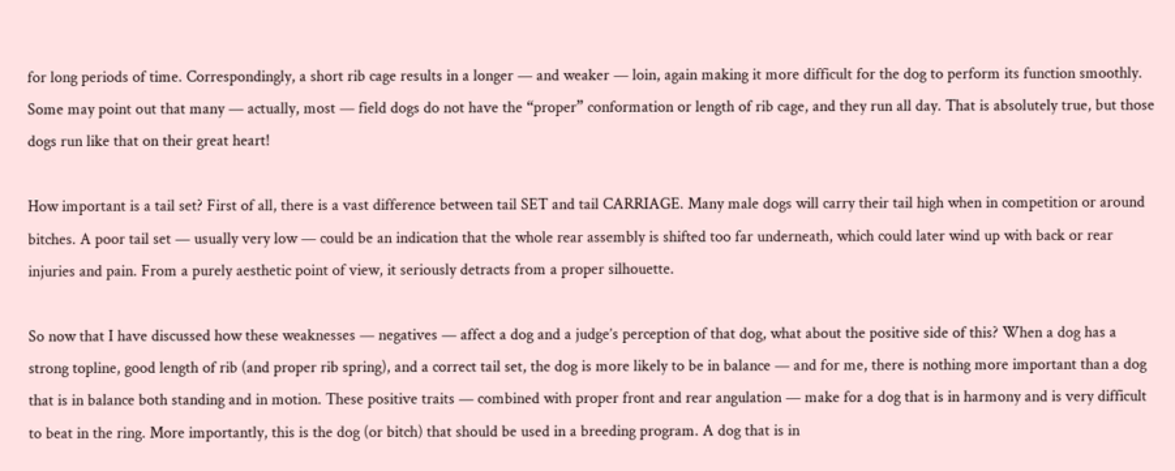for long periods of time. Correspondingly, a short rib cage results in a longer — and weaker — loin, again making it more difficult for the dog to perform its function smoothly. Some may point out that many — actually, most — field dogs do not have the “proper” conformation or length of rib cage, and they run all day. That is absolutely true, but those dogs run like that on their great heart!

How important is a tail set? First of all, there is a vast difference between tail SET and tail CARRIAGE. Many male dogs will carry their tail high when in competition or around bitches. A poor tail set — usually very low — could be an indication that the whole rear assembly is shifted too far underneath, which could later wind up with back or rear injuries and pain. From a purely aesthetic point of view, it seriously detracts from a proper silhouette.

So now that I have discussed how these weaknesses — negatives — affect a dog and a judge’s perception of that dog, what about the positive side of this? When a dog has a strong topline, good length of rib (and proper rib spring), and a correct tail set, the dog is more likely to be in balance — and for me, there is nothing more important than a dog that is in balance both standing and in motion. These positive traits — combined with proper front and rear angulation — make for a dog that is in harmony and is very difficult to beat in the ring. More importantly, this is the dog (or bitch) that should be used in a breeding program. A dog that is in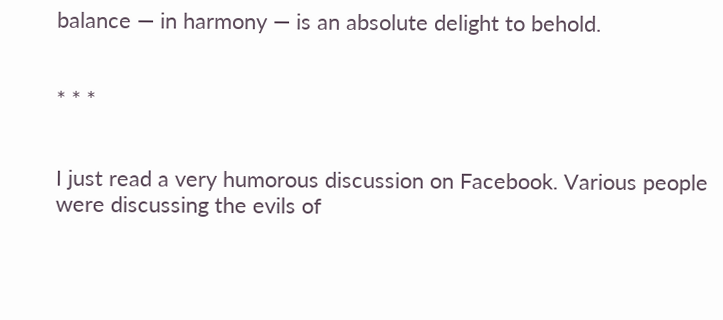balance — in harmony — is an absolute delight to behold.


* * *


I just read a very humorous discussion on Facebook. Various people were discussing the evils of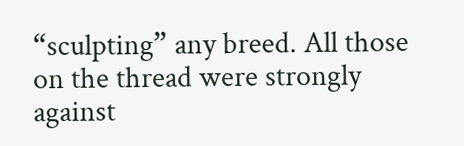“sculpting” any breed. All those on the thread were strongly against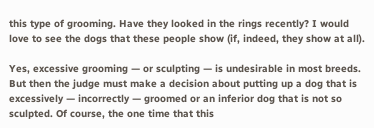this type of grooming. Have they looked in the rings recently? I would love to see the dogs that these people show (if, indeed, they show at all).

Yes, excessive grooming — or sculpting — is undesirable in most breeds. But then the judge must make a decision about putting up a dog that is excessively — incorrectly — groomed or an inferior dog that is not so sculpted. Of course, the one time that this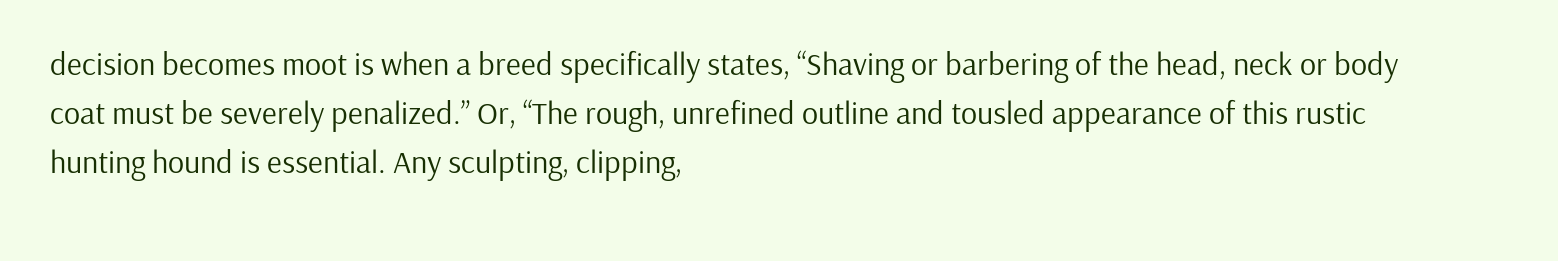decision becomes moot is when a breed specifically states, “Shaving or barbering of the head, neck or body coat must be severely penalized.” Or, “The rough, unrefined outline and tousled appearance of this rustic hunting hound is essential. Any sculpting, clipping,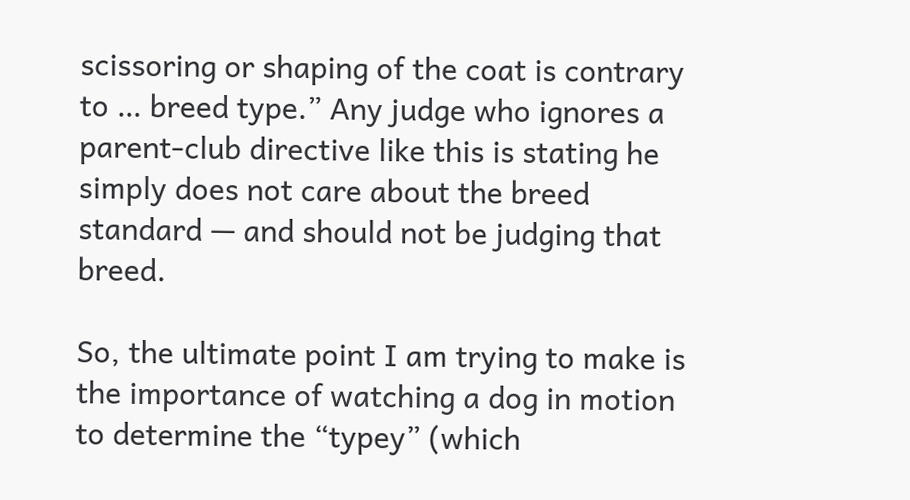scissoring or shaping of the coat is contrary to … breed type.” Any judge who ignores a parent-club directive like this is stating he simply does not care about the breed standard — and should not be judging that breed.

So, the ultimate point I am trying to make is the importance of watching a dog in motion to determine the “typey” (which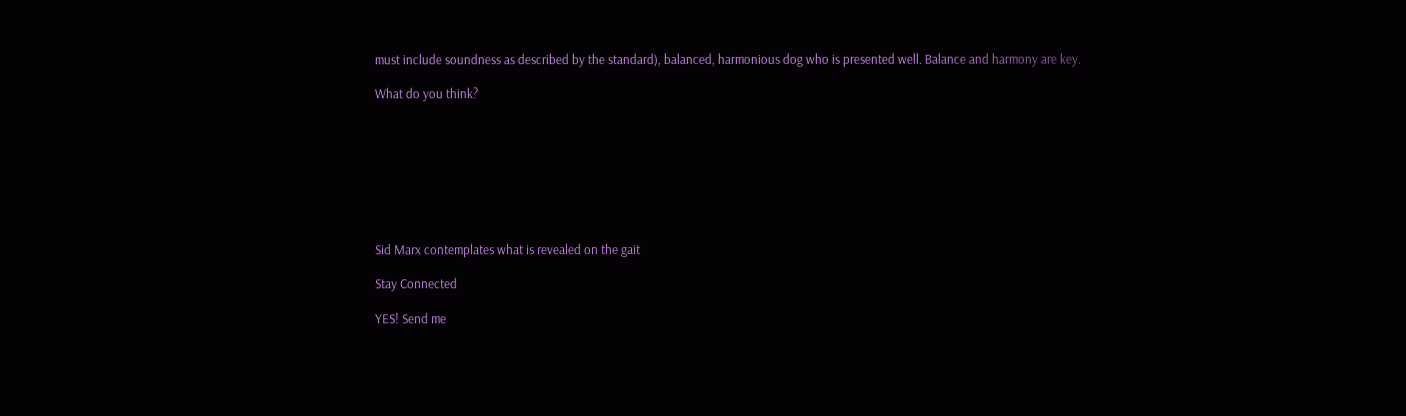must include soundness as described by the standard), balanced, harmonious dog who is presented well. Balance and harmony are key.

What do you think?








Sid Marx contemplates what is revealed on the gait

Stay Connected

YES! Send me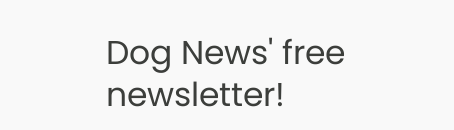Dog News' free newsletter!